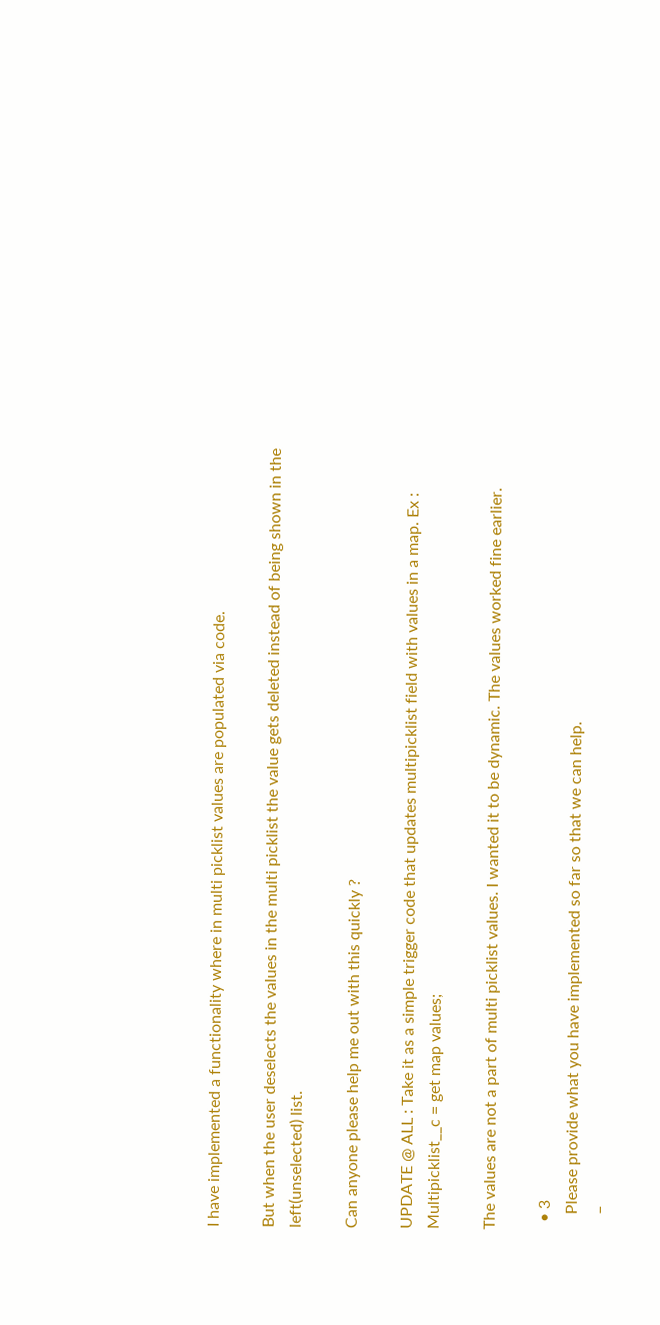I have implemented a functionality where in multi picklist values are populated via code.

But when the user deselects the values in the multi picklist the value gets deleted instead of being shown in the left(unselected) list.

Can anyone please help me out with this quickly ?

UPDATE @ ALL : Take it as a simple trigger code that updates multipicklist field with values in a map. Ex : Multipicklist__c = get map values;

The values are not a part of multi picklist values. I wanted it to be dynamic. The values worked fine earlier.

  • 3
    Please provide what you have implemented so far so that we can help.
    –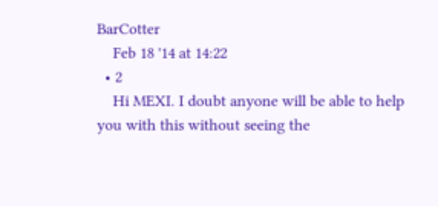BarCotter
    Feb 18 '14 at 14:22
  • 2
    Hi MEXI. I doubt anyone will be able to help you with this without seeing the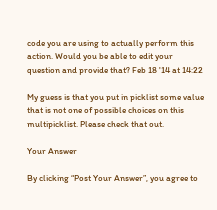code you are using to actually perform this action. Would you be able to edit your question and provide that? Feb 18 '14 at 14:22

My guess is that you put in picklist some value that is not one of possible choices on this multipicklist. Please check that out.

Your Answer

By clicking “Post Your Answer”, you agree to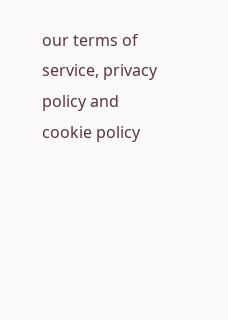our terms of service, privacy policy and cookie policy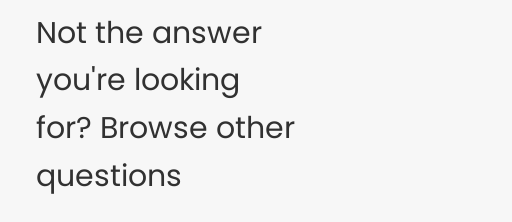Not the answer you're looking for? Browse other questions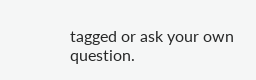tagged or ask your own question.